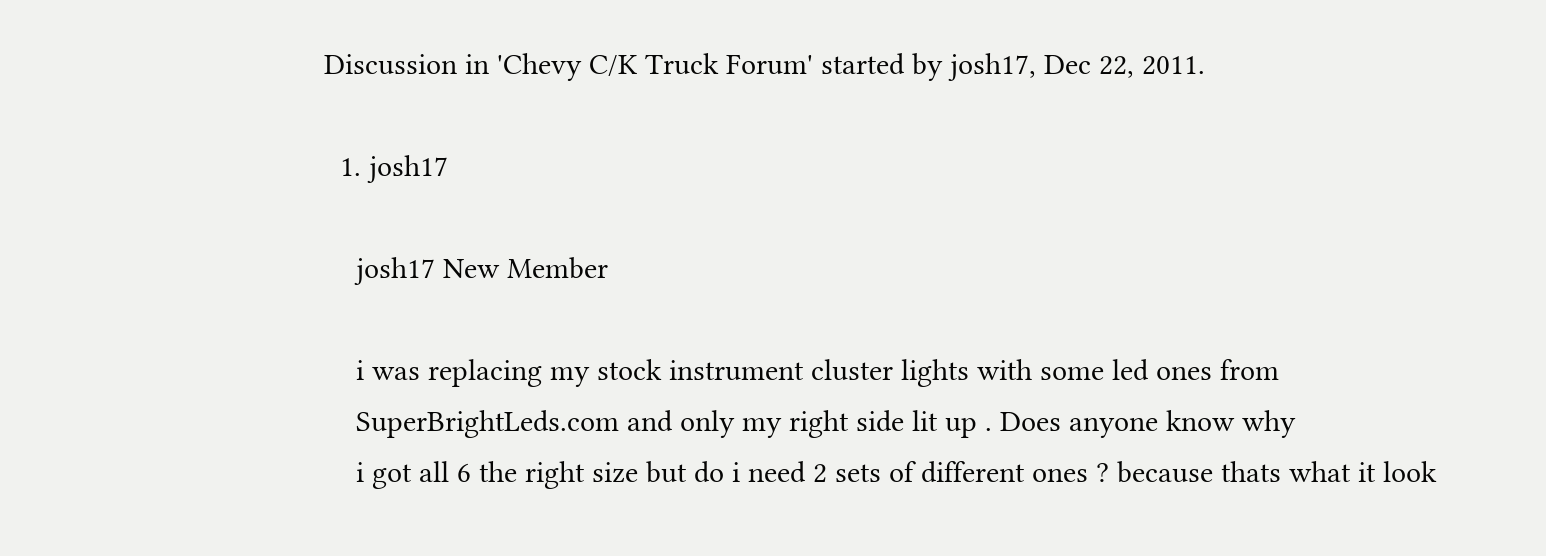Discussion in 'Chevy C/K Truck Forum' started by josh17, Dec 22, 2011.

  1. josh17

    josh17 New Member

    i was replacing my stock instrument cluster lights with some led ones from
    SuperBrightLeds.com and only my right side lit up . Does anyone know why
    i got all 6 the right size but do i need 2 sets of different ones ? because thats what it look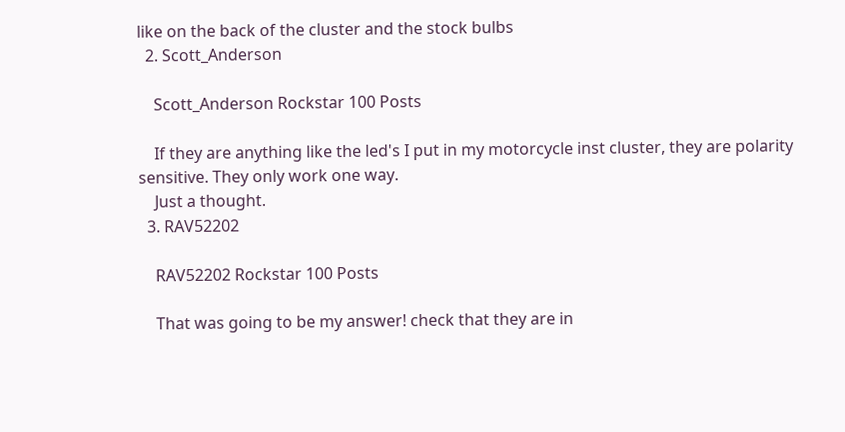like on the back of the cluster and the stock bulbs
  2. Scott_Anderson

    Scott_Anderson Rockstar 100 Posts

    If they are anything like the led's I put in my motorcycle inst cluster, they are polarity sensitive. They only work one way.
    Just a thought.
  3. RAV52202

    RAV52202 Rockstar 100 Posts

    That was going to be my answer! check that they are in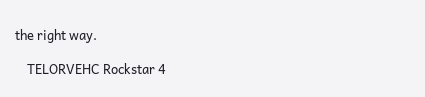the right way.

    TELORVEHC Rockstar 4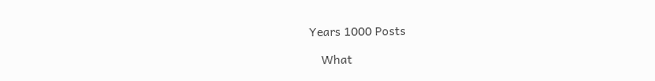Years 1000 Posts

    What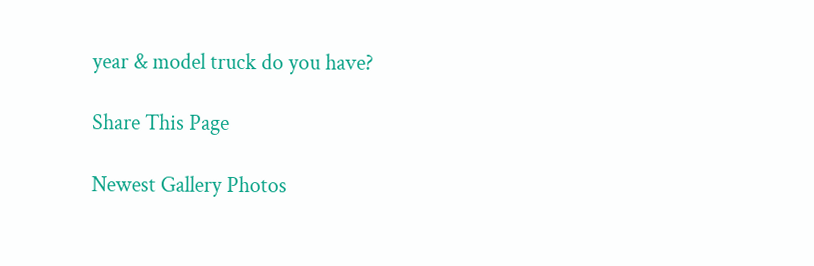year & model truck do you have?

Share This Page

Newest Gallery Photos